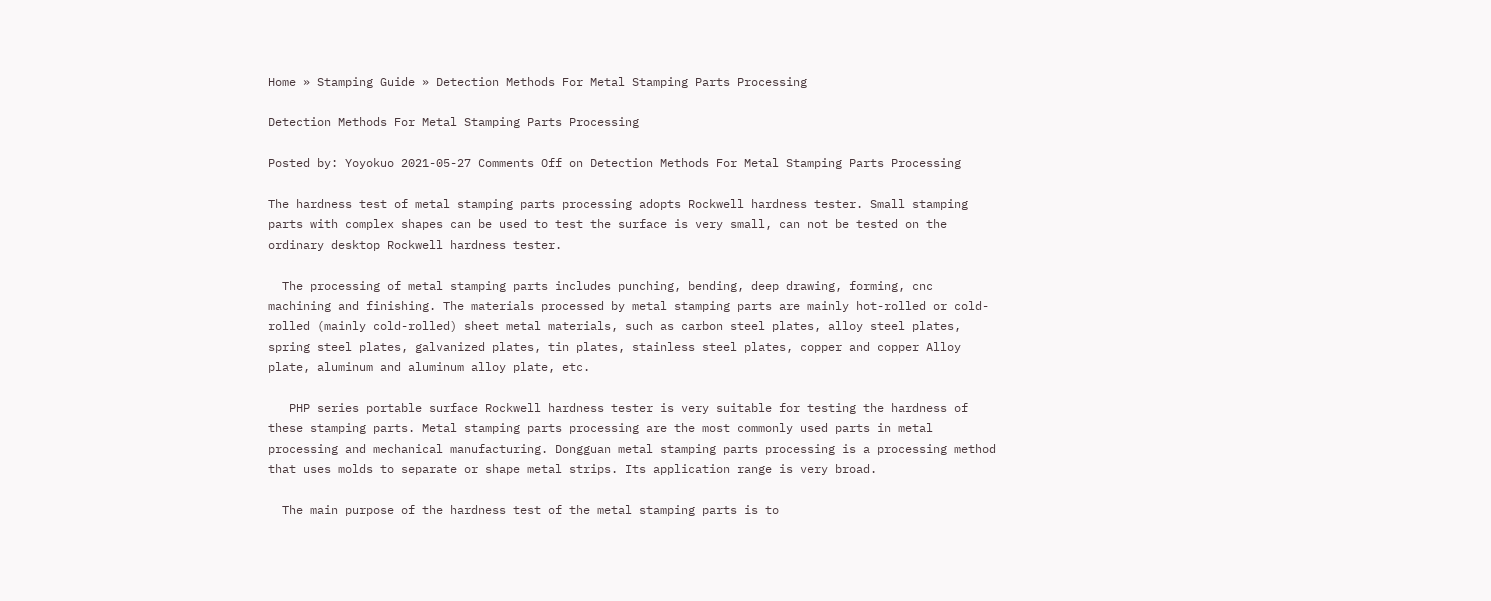Home » Stamping Guide » Detection Methods For Metal Stamping Parts Processing

Detection Methods For Metal Stamping Parts Processing

Posted by: Yoyokuo 2021-05-27 Comments Off on Detection Methods For Metal Stamping Parts Processing

The hardness test of metal stamping parts processing adopts Rockwell hardness tester. Small stamping parts with complex shapes can be used to test the surface is very small, can not be tested on the ordinary desktop Rockwell hardness tester.

  The processing of metal stamping parts includes punching, bending, deep drawing, forming, cnc machining and finishing. The materials processed by metal stamping parts are mainly hot-rolled or cold-rolled (mainly cold-rolled) sheet metal materials, such as carbon steel plates, alloy steel plates, spring steel plates, galvanized plates, tin plates, stainless steel plates, copper and copper Alloy plate, aluminum and aluminum alloy plate, etc.

   PHP series portable surface Rockwell hardness tester is very suitable for testing the hardness of these stamping parts. Metal stamping parts processing are the most commonly used parts in metal processing and mechanical manufacturing. Dongguan metal stamping parts processing is a processing method that uses molds to separate or shape metal strips. Its application range is very broad.

  The main purpose of the hardness test of the metal stamping parts is to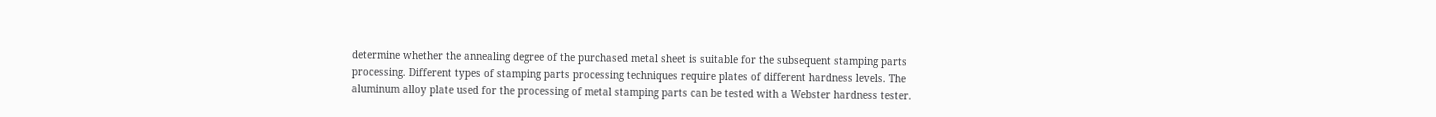determine whether the annealing degree of the purchased metal sheet is suitable for the subsequent stamping parts processing. Different types of stamping parts processing techniques require plates of different hardness levels. The aluminum alloy plate used for the processing of metal stamping parts can be tested with a Webster hardness tester.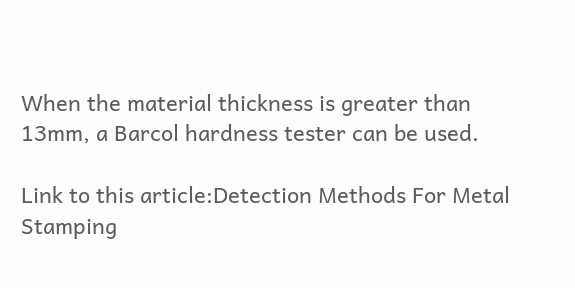When the material thickness is greater than 13mm, a Barcol hardness tester can be used.

Link to this article:Detection Methods For Metal Stamping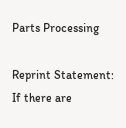Parts Processing

Reprint Statement: If there are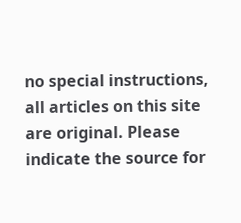no special instructions, all articles on this site are original. Please indicate the source for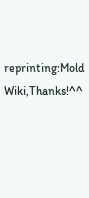reprinting:Mold Wiki,Thanks!^^